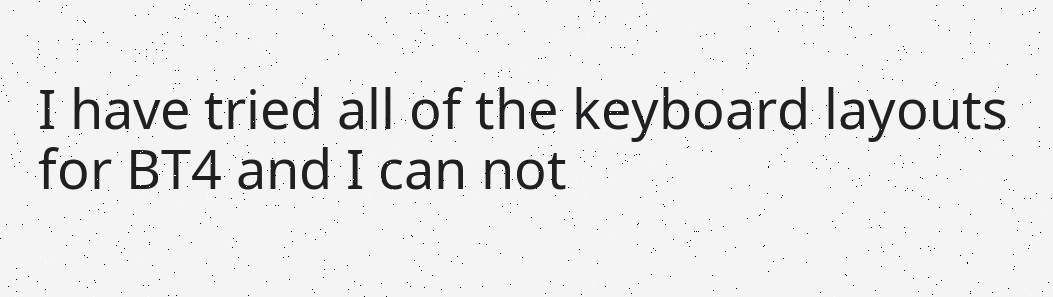I have tried all of the keyboard layouts for BT4 and I can not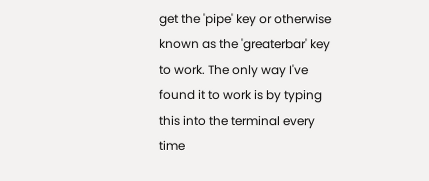get the 'pipe' key or otherwise known as the 'greaterbar' key to work. The only way I've found it to work is by typing this into the terminal every time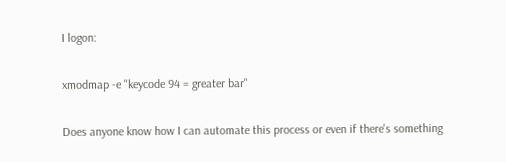I logon:

xmodmap -e "keycode 94 = greater bar"

Does anyone know how I can automate this process or even if there's something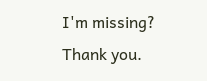I'm missing? Thank you.